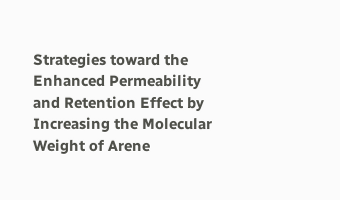Strategies toward the Enhanced Permeability and Retention Effect by Increasing the Molecular Weight of Arene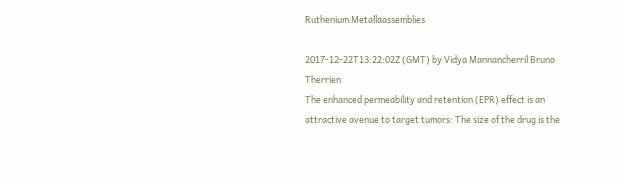Ruthenium Metallaassemblies

2017-12-22T13:22:02Z (GMT) by Vidya Mannancherril Bruno Therrien
The enhanced permeability and retention (EPR) effect is an attractive avenue to target tumors: The size of the drug is the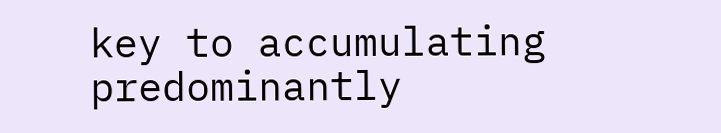key to accumulating predominantly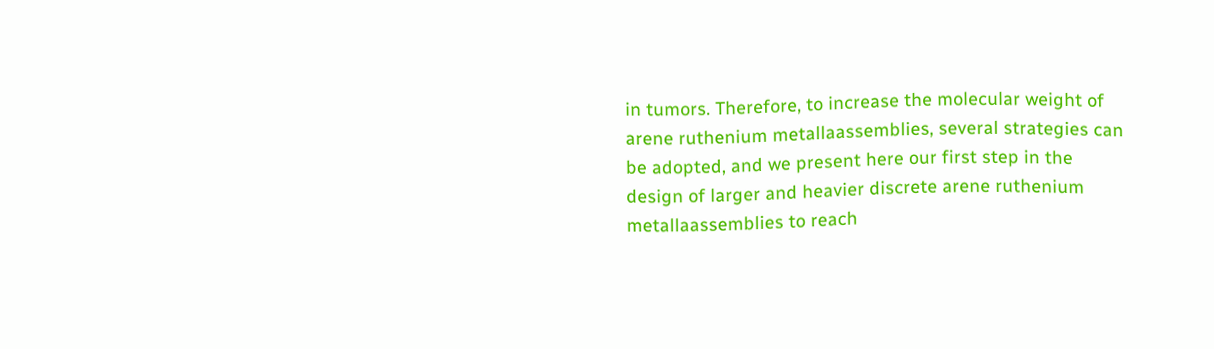in tumors. Therefore, to increase the molecular weight of arene ruthenium metallaassemblies, several strategies can be adopted, and we present here our first step in the design of larger and heavier discrete arene ruthenium metallaassemblies to reach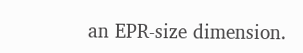an EPR-size dimension.